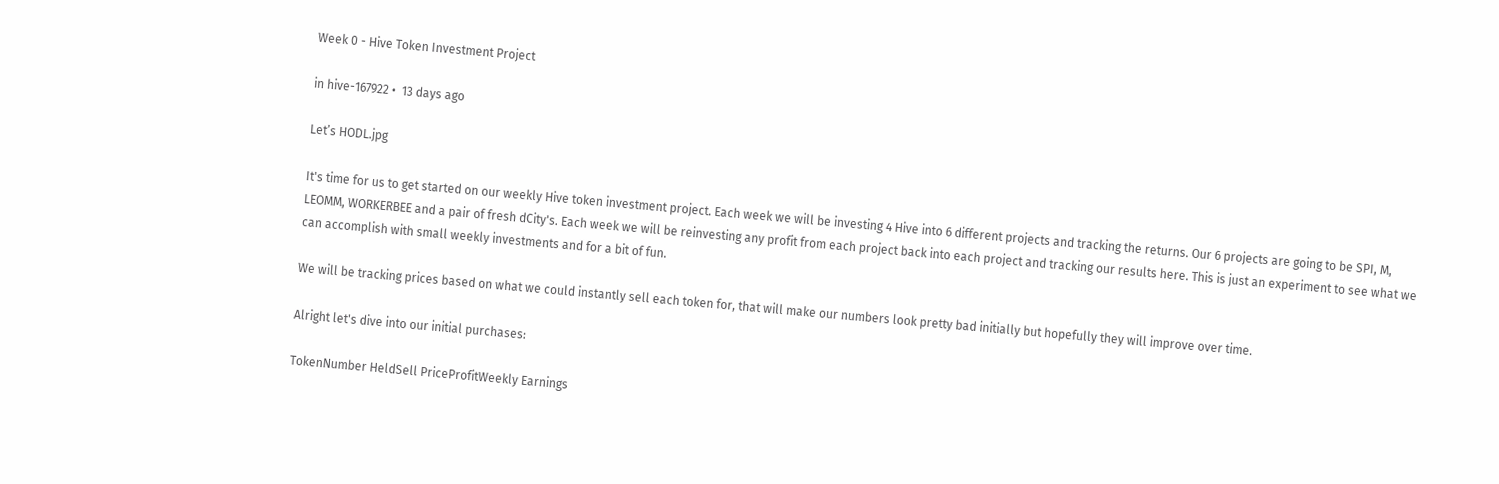Week 0 - Hive Token Investment Project

in hive-167922 •  13 days ago

Let’s HODL.jpg

It's time for us to get started on our weekly Hive token investment project. Each week we will be investing 4 Hive into 6 different projects and tracking the returns. Our 6 projects are going to be SPI, M, LEOMM, WORKERBEE and a pair of fresh dCity's. Each week we will be reinvesting any profit from each project back into each project and tracking our results here. This is just an experiment to see what we can accomplish with small weekly investments and for a bit of fun.

We will be tracking prices based on what we could instantly sell each token for, that will make our numbers look pretty bad initially but hopefully they will improve over time.

Alright let's dive into our initial purchases:

TokenNumber HeldSell PriceProfitWeekly Earnings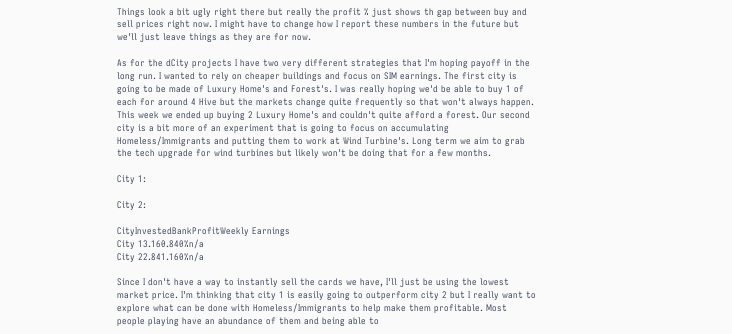Things look a bit ugly right there but really the profit % just shows th gap between buy and sell prices right now. I might have to change how I report these numbers in the future but we'll just leave things as they are for now.

As for the dCity projects I have two very different strategies that I'm hoping payoff in the long run. I wanted to rely on cheaper buildings and focus on SIM earnings. The first city is going to be made of Luxury Home's and Forest's. I was really hoping we'd be able to buy 1 of each for around 4 Hive but the markets change quite frequently so that won't always happen. This week we ended up buying 2 Luxury Home's and couldn't quite afford a forest. Our second city is a bit more of an experiment that is going to focus on accumulating Homeless/Immigrants and putting them to work at Wind Turbine's. Long term we aim to grab the tech upgrade for wind turbines but likely won't be doing that for a few months.

City 1:

City 2:

CityInvestedBankProfitWeekly Earnings
City 13.160.840%n/a
City 22.841.160%n/a

Since I don't have a way to instantly sell the cards we have, I'll just be using the lowest market price. I'm thinking that city 1 is easily going to outperform city 2 but I really want to explore what can be done with Homeless/Immigrants to help make them profitable. Most people playing have an abundance of them and being able to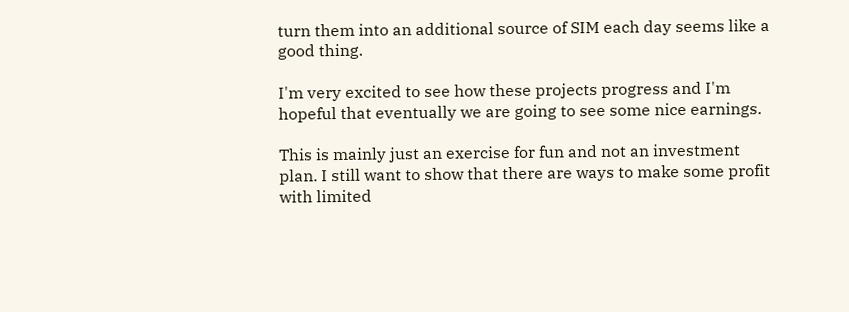turn them into an additional source of SIM each day seems like a good thing.

I'm very excited to see how these projects progress and I'm hopeful that eventually we are going to see some nice earnings.

This is mainly just an exercise for fun and not an investment plan. I still want to show that there are ways to make some profit with limited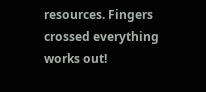resources. Fingers crossed everything works out!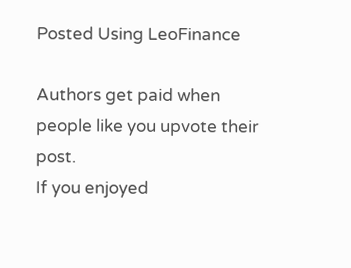Posted Using LeoFinance

Authors get paid when people like you upvote their post.
If you enjoyed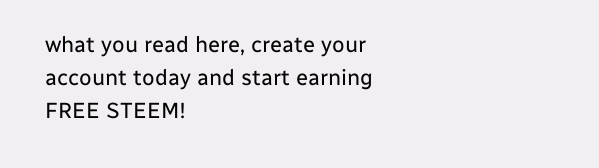what you read here, create your account today and start earning FREE STEEM!